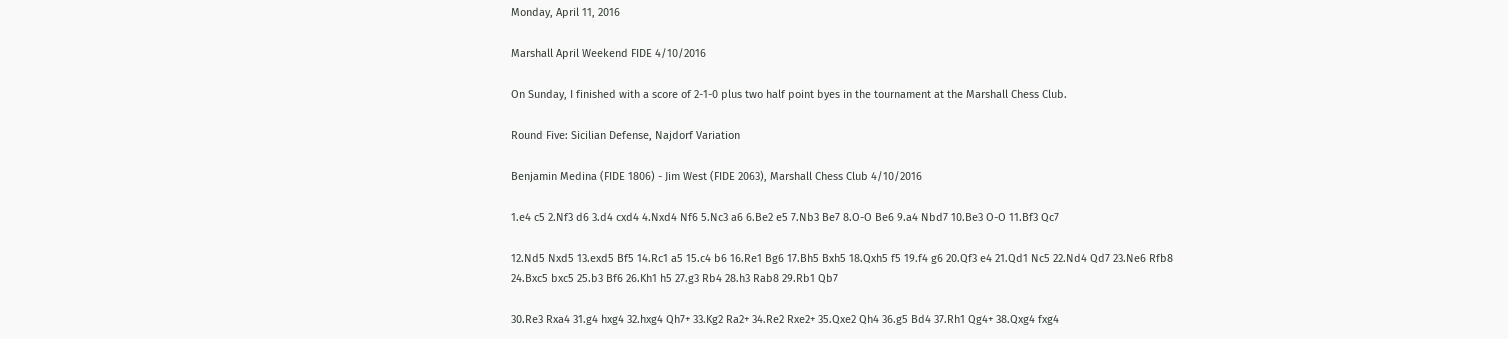Monday, April 11, 2016

Marshall April Weekend FIDE 4/10/2016

On Sunday, I finished with a score of 2-1-0 plus two half point byes in the tournament at the Marshall Chess Club.

Round Five: Sicilian Defense, Najdorf Variation

Benjamin Medina (FIDE 1806) - Jim West (FIDE 2063), Marshall Chess Club 4/10/2016

1.e4 c5 2.Nf3 d6 3.d4 cxd4 4.Nxd4 Nf6 5.Nc3 a6 6.Be2 e5 7.Nb3 Be7 8.O-O Be6 9.a4 Nbd7 10.Be3 O-O 11.Bf3 Qc7

12.Nd5 Nxd5 13.exd5 Bf5 14.Rc1 a5 15.c4 b6 16.Re1 Bg6 17.Bh5 Bxh5 18.Qxh5 f5 19.f4 g6 20.Qf3 e4 21.Qd1 Nc5 22.Nd4 Qd7 23.Ne6 Rfb8 24.Bxc5 bxc5 25.b3 Bf6 26.Kh1 h5 27.g3 Rb4 28.h3 Rab8 29.Rb1 Qb7

30.Re3 Rxa4 31.g4 hxg4 32.hxg4 Qh7+ 33.Kg2 Ra2+ 34.Re2 Rxe2+ 35.Qxe2 Qh4 36.g5 Bd4 37.Rh1 Qg4+ 38.Qxg4 fxg4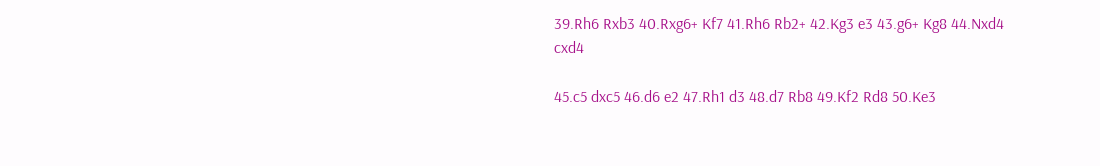39.Rh6 Rxb3 40.Rxg6+ Kf7 41.Rh6 Rb2+ 42.Kg3 e3 43.g6+ Kg8 44.Nxd4 cxd4

45.c5 dxc5 46.d6 e2 47.Rh1 d3 48.d7 Rb8 49.Kf2 Rd8 50.Ke3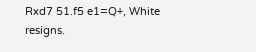Rxd7 51.f5 e1=Q+, White resigns.